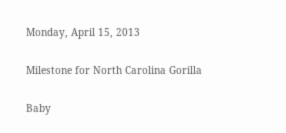Monday, April 15, 2013

Milestone for North Carolina Gorilla

Baby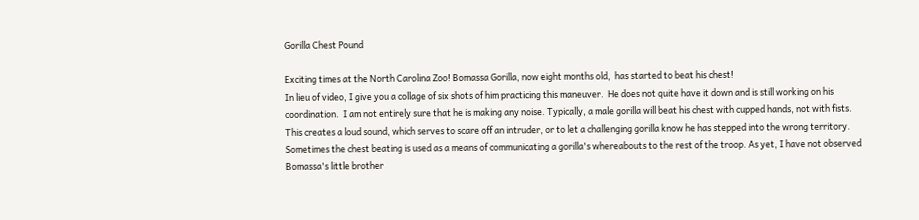Gorilla Chest Pound

Exciting times at the North Carolina Zoo! Bomassa Gorilla, now eight months old,  has started to beat his chest!
In lieu of video, I give you a collage of six shots of him practicing this maneuver.  He does not quite have it down and is still working on his coordination.  I am not entirely sure that he is making any noise. Typically, a male gorilla will beat his chest with cupped hands, not with fists. This creates a loud sound, which serves to scare off an intruder, or to let a challenging gorilla know he has stepped into the wrong territory. Sometimes the chest beating is used as a means of communicating a gorilla's whereabouts to the rest of the troop. As yet, I have not observed Bomassa's little brother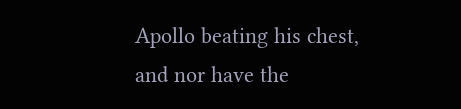Apollo beating his chest, and nor have the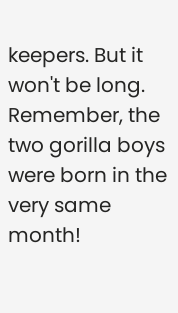keepers. But it won't be long. Remember, the two gorilla boys were born in the very same month!